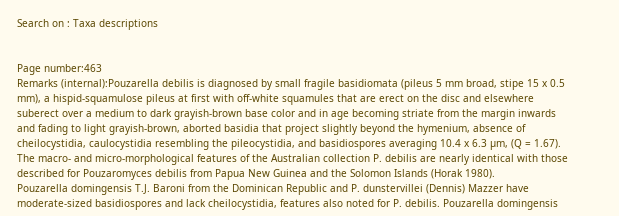Search on : Taxa descriptions


Page number:463
Remarks (internal):Pouzarella debilis is diagnosed by small fragile basidiomata (pileus 5 mm broad, stipe 15 x 0.5 mm), a hispid-squamulose pileus at first with off-white squamules that are erect on the disc and elsewhere suberect over a medium to dark grayish-brown base color and in age becoming striate from the margin inwards and fading to light grayish-brown, aborted basidia that project slightly beyond the hymenium, absence of cheilocystidia, caulocystidia resembling the pileocystidia, and basidiospores averaging 10.4 x 6.3 µm, (Q = 1.67). The macro- and micro-morphological features of the Australian collection P. debilis are nearly identical with those described for Pouzaromyces debilis from Papua New Guinea and the Solomon Islands (Horak 1980).
Pouzarella domingensis T.J. Baroni from the Dominican Republic and P. dunstervillei (Dennis) Mazzer have moderate-sized basidiospores and lack cheilocystidia, features also noted for P. debilis. Pouzarella domingensis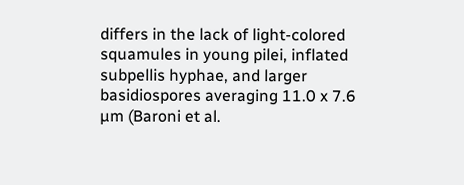differs in the lack of light-colored squamules in young pilei, inflated subpellis hyphae, and larger basidiospores averaging 11.0 x 7.6 µm (Baroni et al.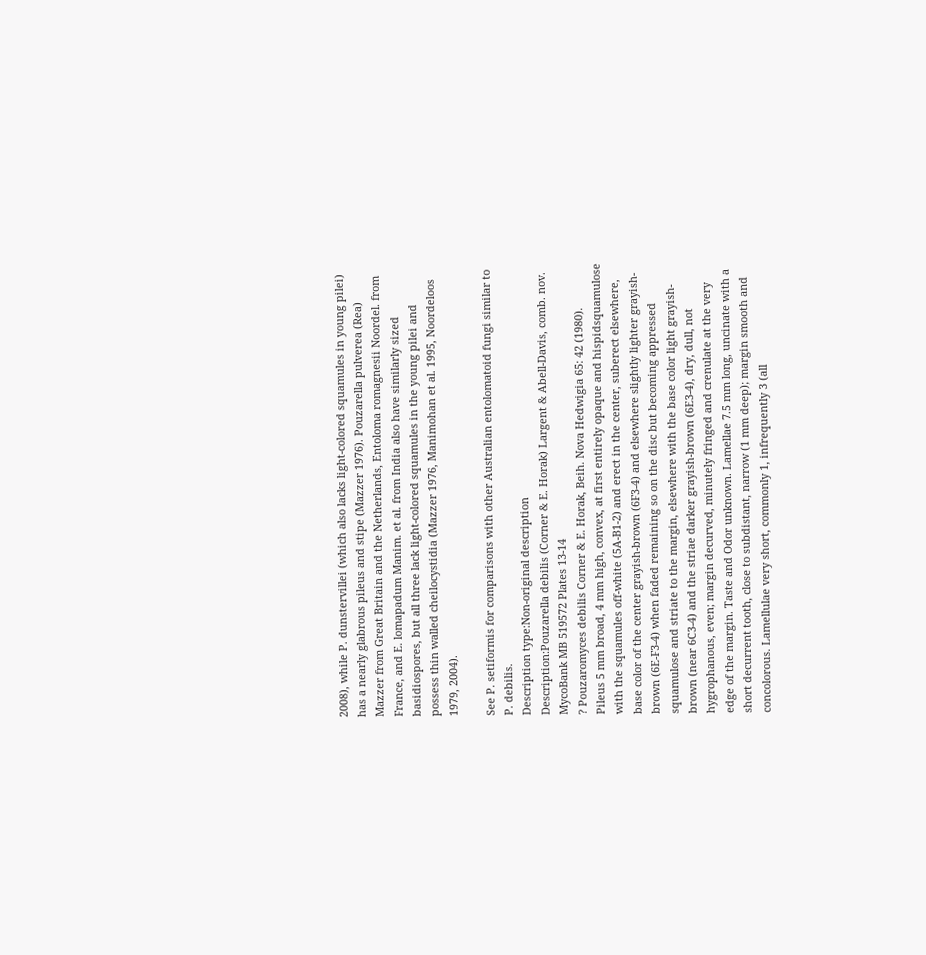2008), while P. dunstervillei (which also lacks light-colored squamules in young pilei) has a nearly glabrous pileus and stipe (Mazzer 1976). Pouzarella pulverea (Rea) Mazzer from Great Britain and the Netherlands, Entoloma romagnesii Noordel. from France, and E. lomapadum Manim. et al. from India also have similarly sized basidiospores, but all three lack light-colored squamules in the young pilei and possess thin walled cheilocystidia (Mazzer 1976, Manimohan et al. 1995, Noordeloos 1979, 2004).

See P. setiformis for comparisons with other Australian entolomatoid fungi similar to P. debilis.
Description type:Non-original description
Description:Pouzarella debilis (Corner & E. Horak) Largent & Abell-Davis, comb. nov.
MycoBank MB 519572 Plates 13-14
? Pouzaromyces debilis Corner & E. Horak, Beih. Nova Hedwigia 65: 42 (1980).
Pileus 5 mm broad, 4 mm high, convex, at first entirely opaque and hispidsquamulose with the squamules off-white (5A-B1-2) and erect in the center, suberect elsewhere, base color of the center grayish-brown (6F3-4) and elsewhere slightly lighter grayish-brown (6E-F3-4) when faded remaining so on the disc but becoming appressed squamulose and striate to the margin, elsewhere with the base color light grayish-brown (near 6C3-4) and the striae darker grayish-brown (6E3-4), dry, dull, not hygrophanous, even; margin decurved, minutely fringed and crenulate at the very edge of the margin. Taste and Odor unknown. Lamellae 7.5 mm long, uncinate with a short decurrent tooth, close to subdistant, narrow (1 mm deep); margin smooth and concolorous. Lamellulae very short, commonly 1, infrequently 3 (all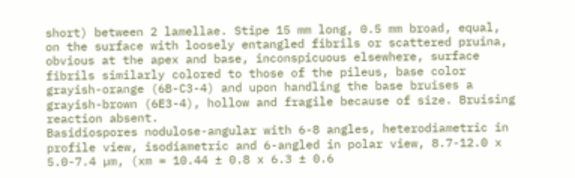short) between 2 lamellae. Stipe 15 mm long, 0.5 mm broad, equal, on the surface with loosely entangled fibrils or scattered pruina, obvious at the apex and base, inconspicuous elsewhere, surface fibrils similarly colored to those of the pileus, base color grayish-orange (6B-C3-4) and upon handling the base bruises a grayish-brown (6E3-4), hollow and fragile because of size. Bruising reaction absent.
Basidiospores nodulose-angular with 6-8 angles, heterodiametric in profile view, isodiametric and 6-angled in polar view, 8.7-12.0 x 5.0-7.4 µm, (xm = 10.44 ± 0.8 x 6.3 ± 0.6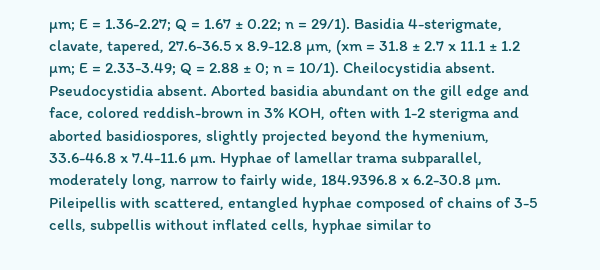µm; E = 1.36-2.27; Q = 1.67 ± 0.22; n = 29/1). Basidia 4-sterigmate, clavate, tapered, 27.6-36.5 x 8.9-12.8 µm, (xm = 31.8 ± 2.7 x 11.1 ± 1.2 µm; E = 2.33-3.49; Q = 2.88 ± 0; n = 10/1). Cheilocystidia absent. Pseudocystidia absent. Aborted basidia abundant on the gill edge and face, colored reddish-brown in 3% KOH, often with 1-2 sterigma and aborted basidiospores, slightly projected beyond the hymenium, 33.6-46.8 x 7.4-11.6 µm. Hyphae of lamellar trama subparallel, moderately long, narrow to fairly wide, 184.9396.8 x 6.2-30.8 µm. Pileipellis with scattered, entangled hyphae composed of chains of 3-5 cells, subpellis without inflated cells, hyphae similar to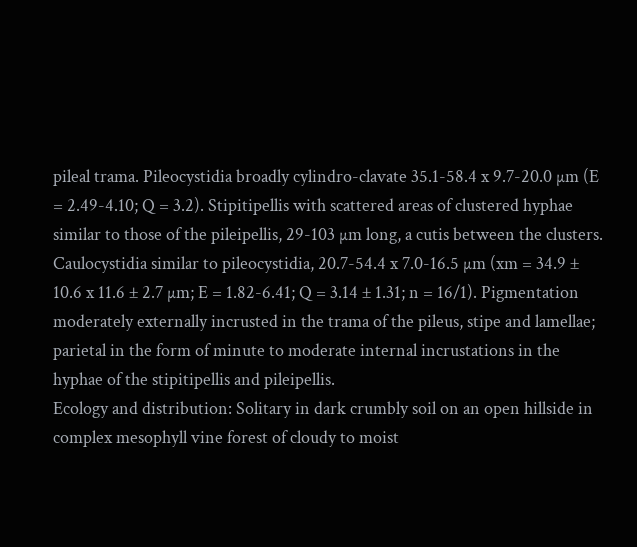pileal trama. Pileocystidia broadly cylindro-clavate 35.1-58.4 x 9.7-20.0 µm (E = 2.49-4.10; Q = 3.2). Stipitipellis with scattered areas of clustered hyphae similar to those of the pileipellis, 29-103 µm long, a cutis between the clusters. Caulocystidia similar to pileocystidia, 20.7-54.4 x 7.0-16.5 µm (xm = 34.9 ± 10.6 x 11.6 ± 2.7 µm; E = 1.82-6.41; Q = 3.14 ± 1.31; n = 16/1). Pigmentation moderately externally incrusted in the trama of the pileus, stipe and lamellae; parietal in the form of minute to moderate internal incrustations in the hyphae of the stipitipellis and pileipellis.
Ecology and distribution: Solitary in dark crumbly soil on an open hillside in complex mesophyll vine forest of cloudy to moist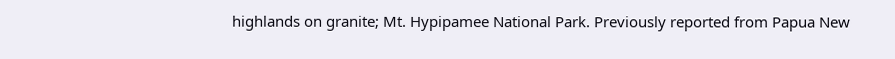highlands on granite; Mt. Hypipamee National Park. Previously reported from Papua New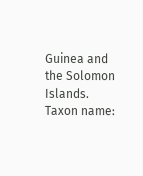Guinea and the Solomon Islands.
Taxon name: